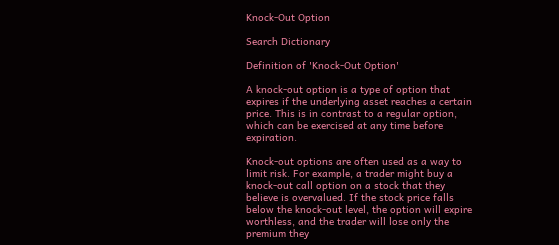Knock-Out Option

Search Dictionary

Definition of 'Knock-Out Option'

A knock-out option is a type of option that expires if the underlying asset reaches a certain price. This is in contrast to a regular option, which can be exercised at any time before expiration.

Knock-out options are often used as a way to limit risk. For example, a trader might buy a knock-out call option on a stock that they believe is overvalued. If the stock price falls below the knock-out level, the option will expire worthless, and the trader will lose only the premium they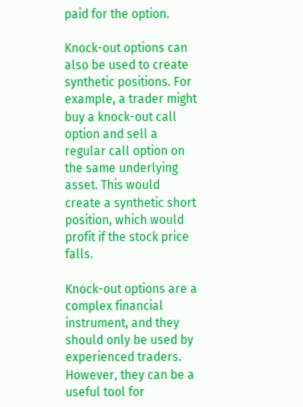paid for the option.

Knock-out options can also be used to create synthetic positions. For example, a trader might buy a knock-out call option and sell a regular call option on the same underlying asset. This would create a synthetic short position, which would profit if the stock price falls.

Knock-out options are a complex financial instrument, and they should only be used by experienced traders. However, they can be a useful tool for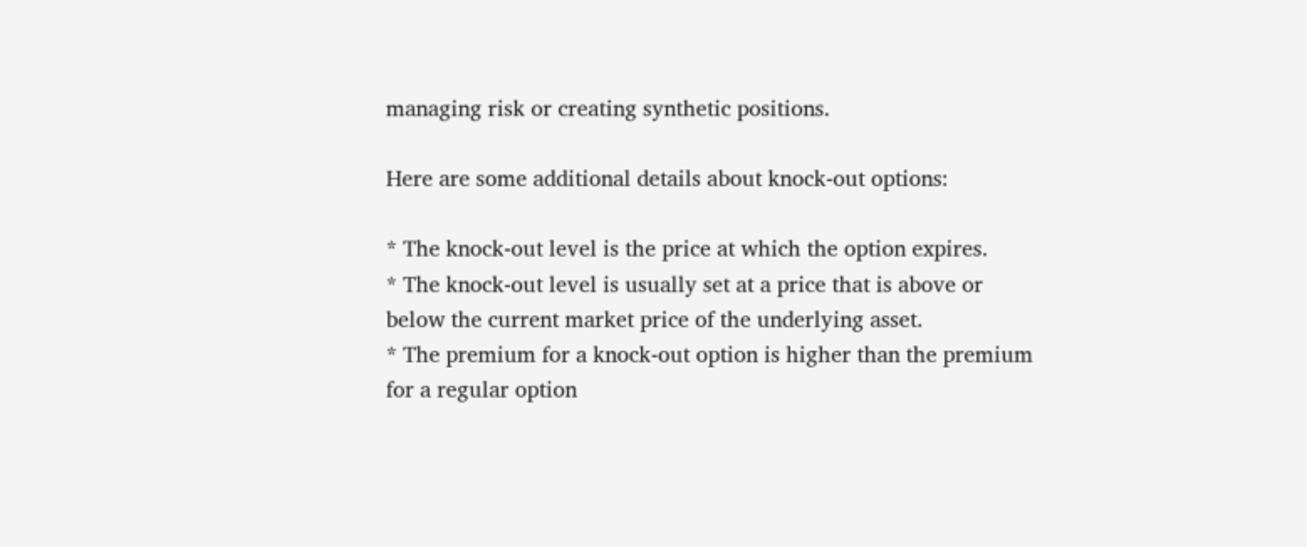managing risk or creating synthetic positions.

Here are some additional details about knock-out options:

* The knock-out level is the price at which the option expires.
* The knock-out level is usually set at a price that is above or below the current market price of the underlying asset.
* The premium for a knock-out option is higher than the premium for a regular option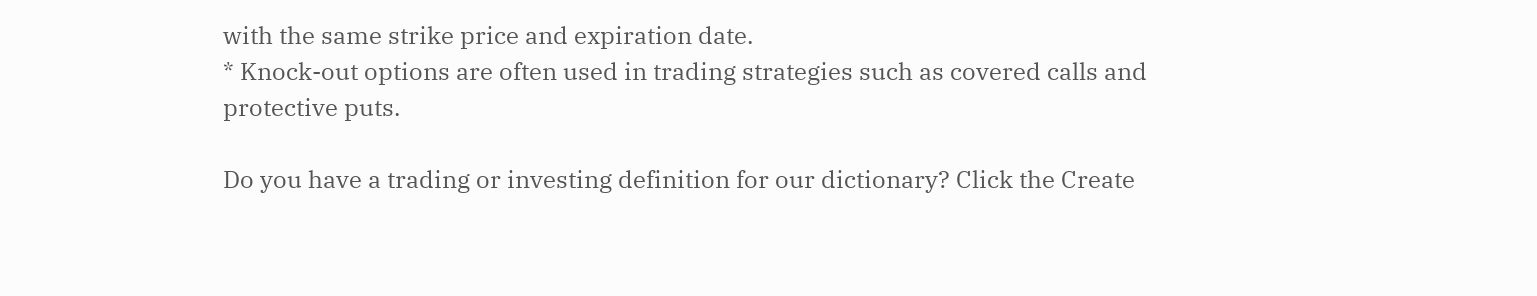with the same strike price and expiration date.
* Knock-out options are often used in trading strategies such as covered calls and protective puts.

Do you have a trading or investing definition for our dictionary? Click the Create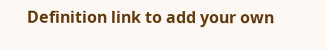Definition link to add your own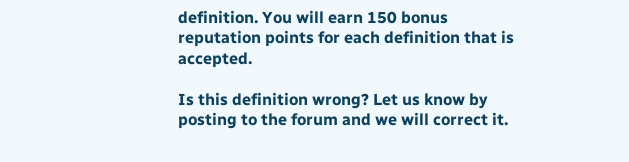definition. You will earn 150 bonus reputation points for each definition that is accepted.

Is this definition wrong? Let us know by posting to the forum and we will correct it.